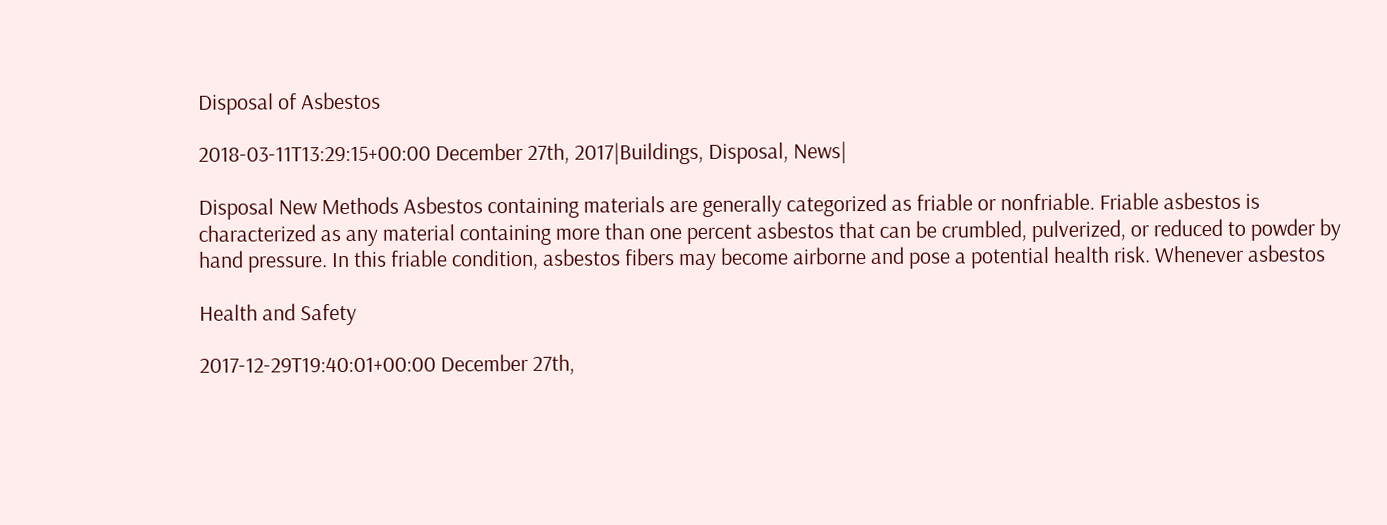Disposal of Asbestos

2018-03-11T13:29:15+00:00 December 27th, 2017|Buildings, Disposal, News|

Disposal New Methods Asbestos containing materials are generally categorized as friable or nonfriable. Friable asbestos is characterized as any material containing more than one percent asbestos that can be crumbled, pulverized, or reduced to powder by hand pressure. In this friable condition, asbestos fibers may become airborne and pose a potential health risk. Whenever asbestos

Health and Safety

2017-12-29T19:40:01+00:00 December 27th,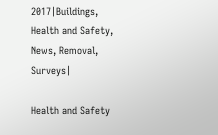2017|Buildings, Health and Safety, News, Removal, Surveys|

Health and Safety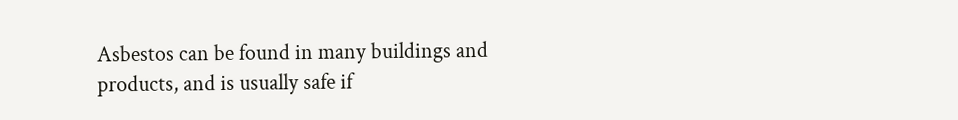Asbestos can be found in many buildings and products, and is usually safe if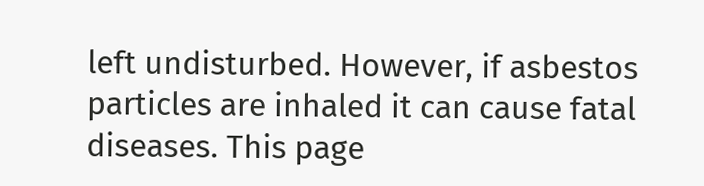left undisturbed. However, if asbestos particles are inhaled it can cause fatal diseases. This page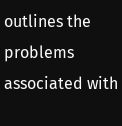outlines the problems associated with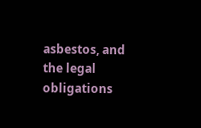asbestos, and the legal obligations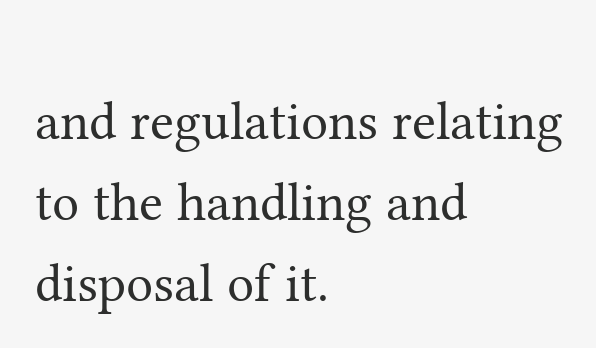and regulations relating to the handling and disposal of it.